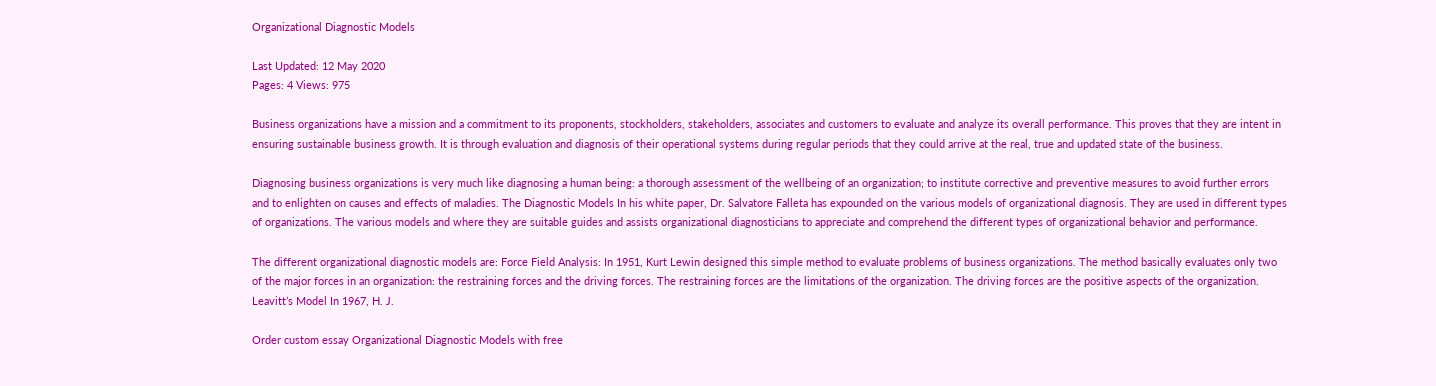Organizational Diagnostic Models

Last Updated: 12 May 2020
Pages: 4 Views: 975

Business organizations have a mission and a commitment to its proponents, stockholders, stakeholders, associates and customers to evaluate and analyze its overall performance. This proves that they are intent in ensuring sustainable business growth. It is through evaluation and diagnosis of their operational systems during regular periods that they could arrive at the real, true and updated state of the business.

Diagnosing business organizations is very much like diagnosing a human being: a thorough assessment of the wellbeing of an organization; to institute corrective and preventive measures to avoid further errors and to enlighten on causes and effects of maladies. The Diagnostic Models In his white paper, Dr. Salvatore Falleta has expounded on the various models of organizational diagnosis. They are used in different types of organizations. The various models and where they are suitable guides and assists organizational diagnosticians to appreciate and comprehend the different types of organizational behavior and performance.

The different organizational diagnostic models are: Force Field Analysis: In 1951, Kurt Lewin designed this simple method to evaluate problems of business organizations. The method basically evaluates only two of the major forces in an organization: the restraining forces and the driving forces. The restraining forces are the limitations of the organization. The driving forces are the positive aspects of the organization. Leavitt’s Model In 1967, H. J.

Order custom essay Organizational Diagnostic Models with free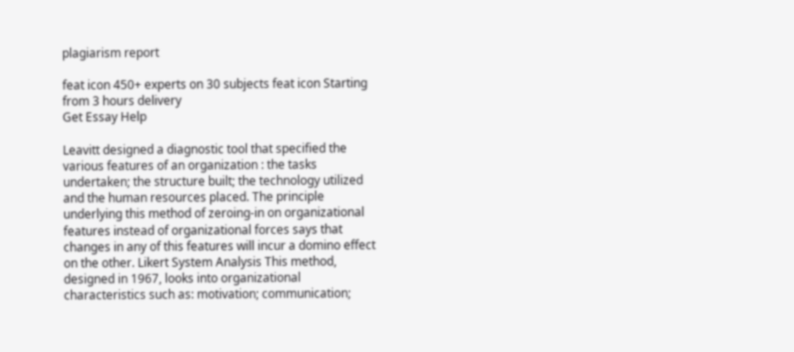plagiarism report

feat icon 450+ experts on 30 subjects feat icon Starting from 3 hours delivery
Get Essay Help

Leavitt designed a diagnostic tool that specified the various features of an organization : the tasks undertaken; the structure built; the technology utilized and the human resources placed. The principle underlying this method of zeroing-in on organizational features instead of organizational forces says that changes in any of this features will incur a domino effect on the other. Likert System Analysis This method, designed in 1967, looks into organizational characteristics such as: motivation; communication;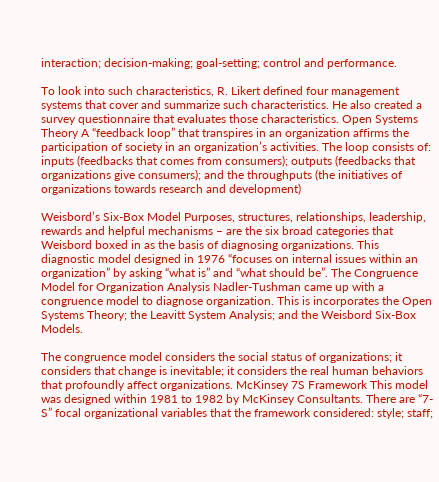interaction; decision-making; goal-setting; control and performance.

To look into such characteristics, R. Likert defined four management systems that cover and summarize such characteristics. He also created a survey questionnaire that evaluates those characteristics. Open Systems Theory A “feedback loop” that transpires in an organization affirms the participation of society in an organization’s activities. The loop consists of: inputs (feedbacks that comes from consumers); outputs (feedbacks that organizations give consumers); and the throughputs (the initiatives of organizations towards research and development)

Weisbord’s Six-Box Model Purposes, structures, relationships, leadership, rewards and helpful mechanisms – are the six broad categories that Weisbord boxed in as the basis of diagnosing organizations. This diagnostic model designed in 1976 “focuses on internal issues within an organization” by asking “what is” and “what should be”. The Congruence Model for Organization Analysis Nadler-Tushman came up with a congruence model to diagnose organization. This is incorporates the Open Systems Theory; the Leavitt System Analysis; and the Weisbord Six-Box Models.

The congruence model considers the social status of organizations; it considers that change is inevitable; it considers the real human behaviors that profoundly affect organizations. McKinsey 7S Framework This model was designed within 1981 to 1982 by McKinsey Consultants. There are “7-S” focal organizational variables that the framework considered: style; staff;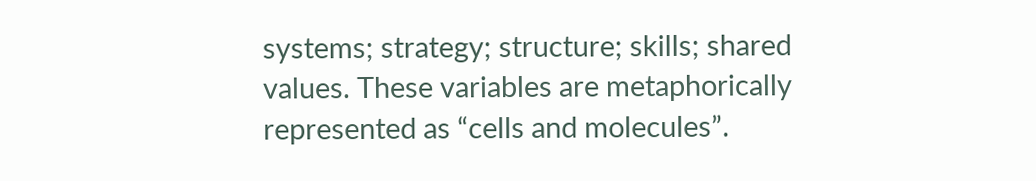systems; strategy; structure; skills; shared values. These variables are metaphorically represented as “cells and molecules”.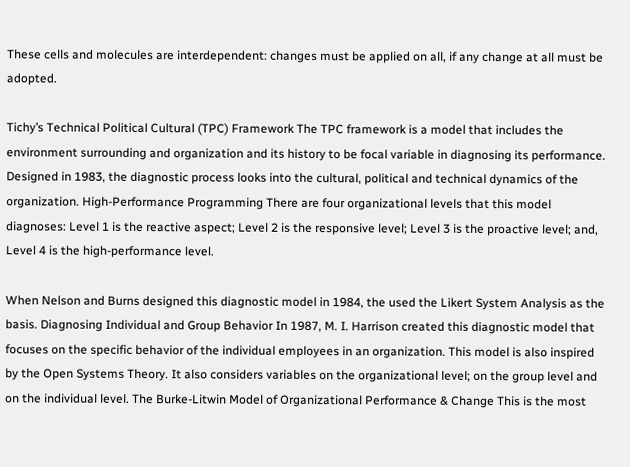These cells and molecules are interdependent: changes must be applied on all, if any change at all must be adopted.

Tichy’s Technical Political Cultural (TPC) Framework The TPC framework is a model that includes the environment surrounding and organization and its history to be focal variable in diagnosing its performance. Designed in 1983, the diagnostic process looks into the cultural, political and technical dynamics of the organization. High-Performance Programming There are four organizational levels that this model diagnoses: Level 1 is the reactive aspect; Level 2 is the responsive level; Level 3 is the proactive level; and, Level 4 is the high-performance level.

When Nelson and Burns designed this diagnostic model in 1984, the used the Likert System Analysis as the basis. Diagnosing Individual and Group Behavior In 1987, M. I. Harrison created this diagnostic model that focuses on the specific behavior of the individual employees in an organization. This model is also inspired by the Open Systems Theory. It also considers variables on the organizational level; on the group level and on the individual level. The Burke-Litwin Model of Organizational Performance & Change This is the most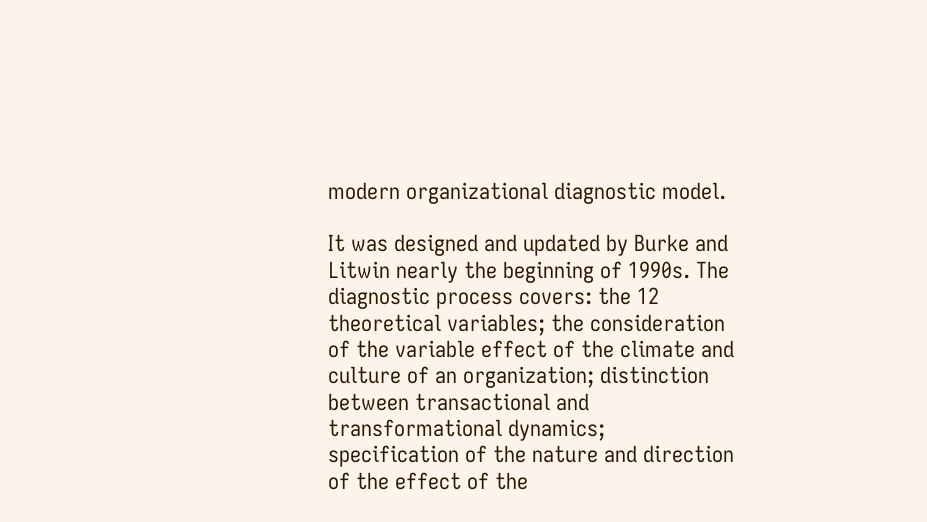modern organizational diagnostic model.

It was designed and updated by Burke and Litwin nearly the beginning of 1990s. The diagnostic process covers: the 12 theoretical variables; the consideration of the variable effect of the climate and culture of an organization; distinction between transactional and transformational dynamics; specification of the nature and direction of the effect of the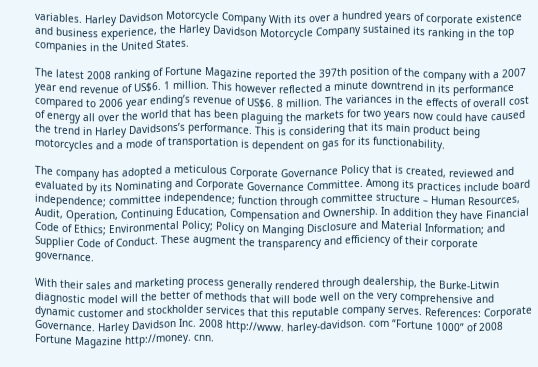variables. Harley Davidson Motorcycle Company With its over a hundred years of corporate existence and business experience, the Harley Davidson Motorcycle Company sustained its ranking in the top companies in the United States.

The latest 2008 ranking of Fortune Magazine reported the 397th position of the company with a 2007 year end revenue of US$6. 1 million. This however reflected a minute downtrend in its performance compared to 2006 year ending’s revenue of US$6. 8 million. The variances in the effects of overall cost of energy all over the world that has been plaguing the markets for two years now could have caused the trend in Harley Davidsons’s performance. This is considering that its main product being motorcycles and a mode of transportation is dependent on gas for its functionability.

The company has adopted a meticulous Corporate Governance Policy that is created, reviewed and evaluated by its Nominating and Corporate Governance Committee. Among its practices include board independence; committee independence; function through committee structure – Human Resources, Audit, Operation, Continuing Education, Compensation and Ownership. In addition they have Financial Code of Ethics; Environmental Policy; Policy on Manging Disclosure and Material Information; and Supplier Code of Conduct. These augment the transparency and efficiency of their corporate governance.

With their sales and marketing process generally rendered through dealership, the Burke-Litwin diagnostic model will the better of methods that will bode well on the very comprehensive and dynamic customer and stockholder services that this reputable company serves. References: Corporate Governance. Harley Davidson Inc. 2008 http://www. harley-davidson. com “Fortune 1000” of 2008 Fortune Magazine http://money. cnn.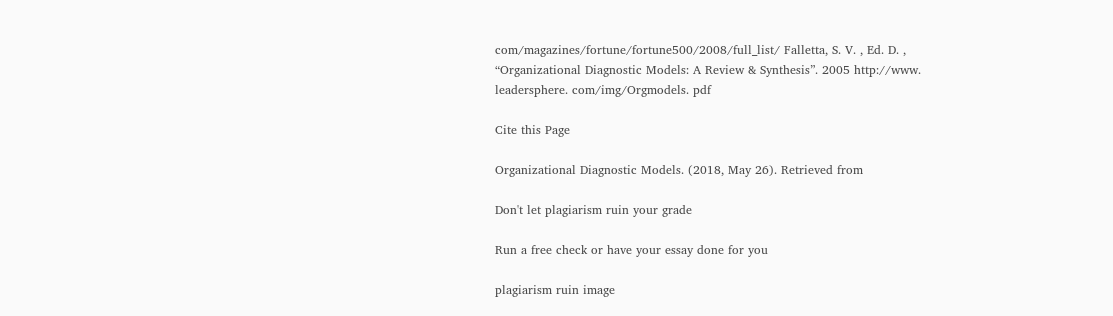com/magazines/fortune/fortune500/2008/full_list/ Falletta, S. V. , Ed. D. , “Organizational Diagnostic Models: A Review & Synthesis”. 2005 http://www. leadersphere. com/img/Orgmodels. pdf

Cite this Page

Organizational Diagnostic Models. (2018, May 26). Retrieved from

Don't let plagiarism ruin your grade

Run a free check or have your essay done for you

plagiarism ruin image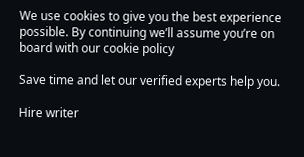We use cookies to give you the best experience possible. By continuing we’ll assume you’re on board with our cookie policy

Save time and let our verified experts help you.

Hire writer